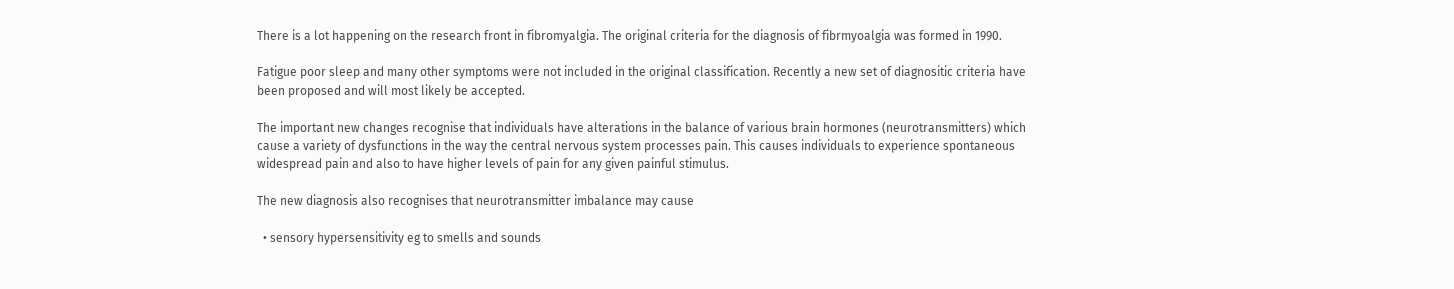There is a lot happening on the research front in fibromyalgia. The original criteria for the diagnosis of fibrmyoalgia was formed in 1990.

Fatigue poor sleep and many other symptoms were not included in the original classification. Recently a new set of diagnositic criteria have been proposed and will most likely be accepted.

The important new changes recognise that individuals have alterations in the balance of various brain hormones (neurotransmitters) which cause a variety of dysfunctions in the way the central nervous system processes pain. This causes individuals to experience spontaneous widespread pain and also to have higher levels of pain for any given painful stimulus.

The new diagnosis also recognises that neurotransmitter imbalance may cause

  • sensory hypersensitivity eg to smells and sounds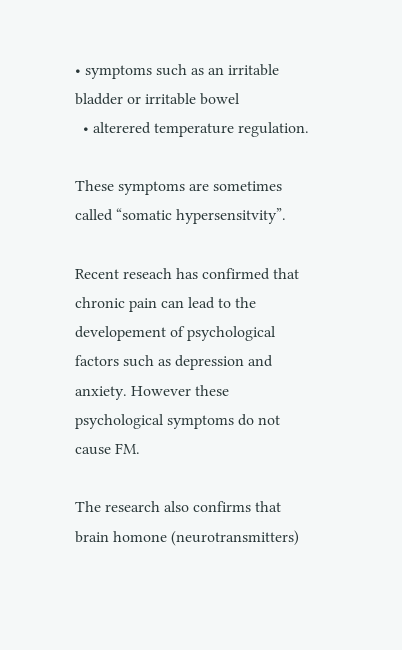• symptoms such as an irritable bladder or irritable bowel
  • alterered temperature regulation.

These symptoms are sometimes called “somatic hypersensitvity”.

Recent reseach has confirmed that chronic pain can lead to the developement of psychological factors such as depression and anxiety. However these psychological symptoms do not cause FM.

The research also confirms that brain homone (neurotransmitters)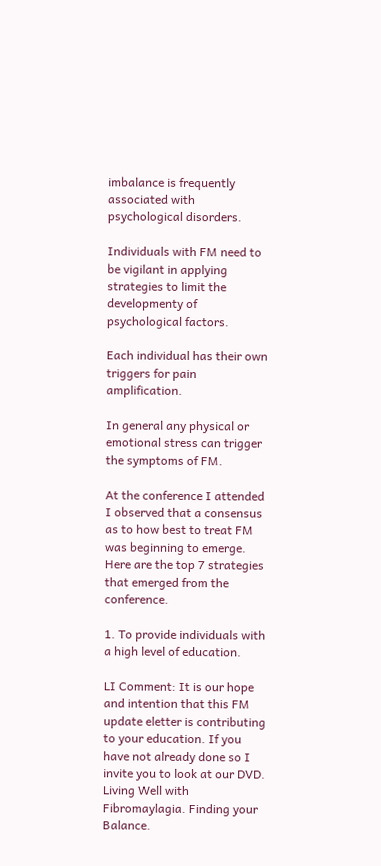imbalance is frequently associated with psychological disorders.

Individuals with FM need to be vigilant in applying strategies to limit the developmenty of psychological factors.

Each individual has their own triggers for pain amplification.

In general any physical or emotional stress can trigger the symptoms of FM.

At the conference I attended I observed that a consensus as to how best to treat FM was beginning to emerge. Here are the top 7 strategies that emerged from the conference.

1. To provide individuals with a high level of education.

LI Comment: It is our hope and intention that this FM update eletter is contributing to your education. If you have not already done so I invite you to look at our DVD. Living Well with Fibromaylagia. Finding your Balance.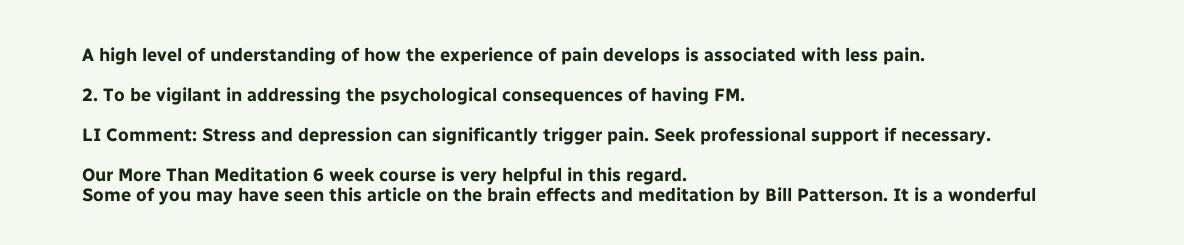A high level of understanding of how the experience of pain develops is associated with less pain.

2. To be vigilant in addressing the psychological consequences of having FM.

LI Comment: Stress and depression can significantly trigger pain. Seek professional support if necessary.

Our More Than Meditation 6 week course is very helpful in this regard.
Some of you may have seen this article on the brain effects and meditation by Bill Patterson. It is a wonderful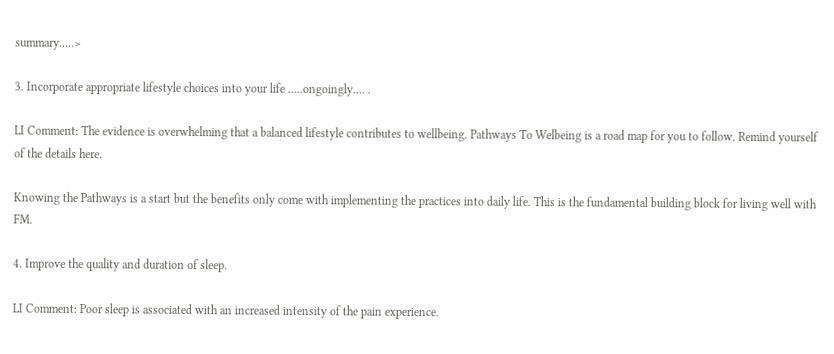summary…..>

3. Incorporate appropriate lifestyle choices into your life …..ongoingly…. .

LI Comment: The evidence is overwhelming that a balanced lifestyle contributes to wellbeing. Pathways To Welbeing is a road map for you to follow. Remind yourself of the details here.

Knowing the Pathways is a start but the benefits only come with implementing the practices into daily life. This is the fundamental building block for living well with FM.

4. Improve the quality and duration of sleep.

LI Comment: Poor sleep is associated with an increased intensity of the pain experience.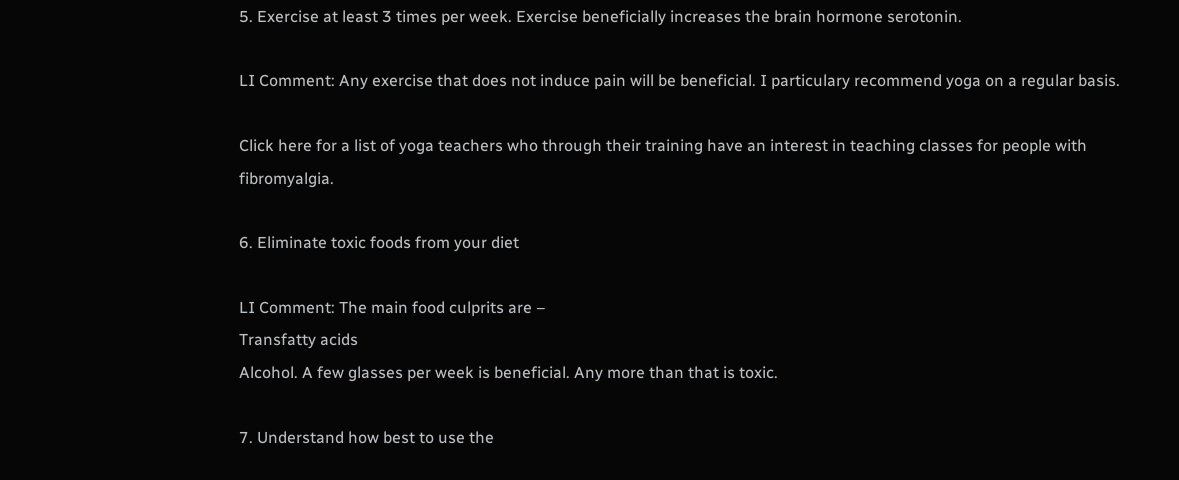5. Exercise at least 3 times per week. Exercise beneficially increases the brain hormone serotonin.

LI Comment: Any exercise that does not induce pain will be beneficial. I particulary recommend yoga on a regular basis.

Click here for a list of yoga teachers who through their training have an interest in teaching classes for people with fibromyalgia.

6. Eliminate toxic foods from your diet

LI Comment: The main food culprits are –
Transfatty acids
Alcohol. A few glasses per week is beneficial. Any more than that is toxic.

7. Understand how best to use the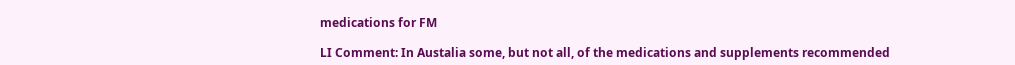medications for FM

LI Comment: In Austalia some, but not all, of the medications and supplements recommended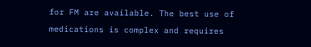for FM are available. The best use of medications is complex and requires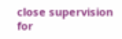close supervision for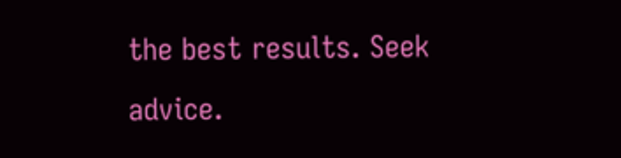the best results. Seek advice.